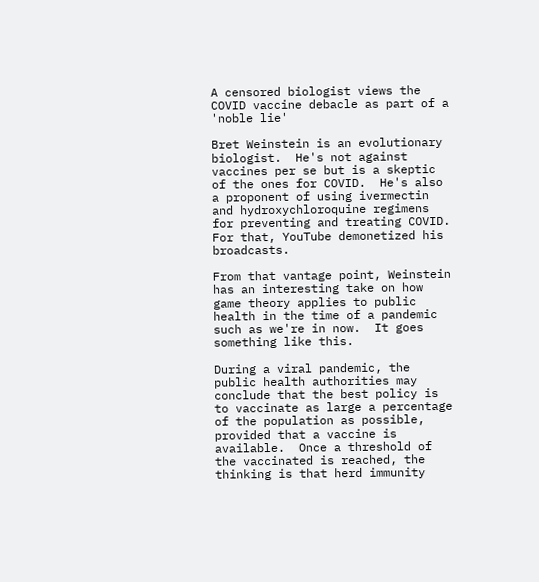A censored biologist views the COVID vaccine debacle as part of a 'noble lie'

Bret Weinstein is an evolutionary biologist.  He's not against vaccines per se but is a skeptic of the ones for COVID.  He's also a proponent of using ivermectin and hydroxychloroquine regimens for preventing and treating COVID.  For that, YouTube demonetized his broadcasts.

From that vantage point, Weinstein has an interesting take on how game theory applies to public health in the time of a pandemic such as we're in now.  It goes something like this.

During a viral pandemic, the public health authorities may conclude that the best policy is to vaccinate as large a percentage of the population as possible, provided that a vaccine is available.  Once a threshold of the vaccinated is reached, the thinking is that herd immunity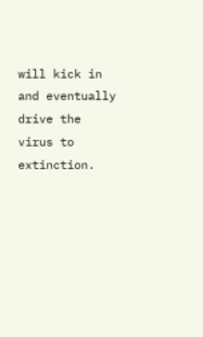will kick in and eventually drive the virus to extinction.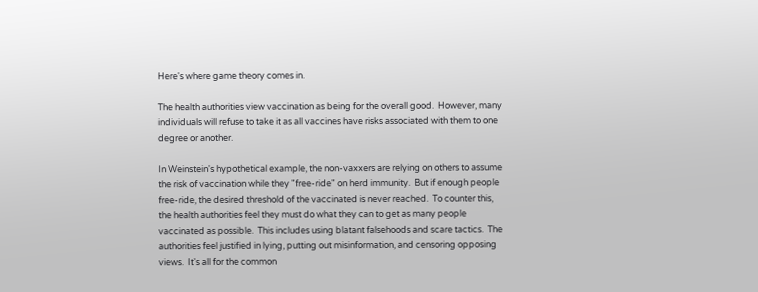Here's where game theory comes in.

The health authorities view vaccination as being for the overall good.  However, many individuals will refuse to take it as all vaccines have risks associated with them to one degree or another.

In Weinstein's hypothetical example, the non-vaxxers are relying on others to assume the risk of vaccination while they "free-ride" on herd immunity.  But if enough people free-ride, the desired threshold of the vaccinated is never reached.  To counter this, the health authorities feel they must do what they can to get as many people vaccinated as possible.  This includes using blatant falsehoods and scare tactics.  The authorities feel justified in lying, putting out misinformation, and censoring opposing views.  It's all for the common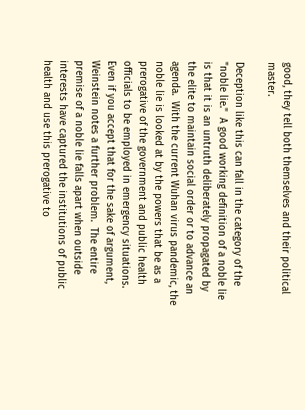good, they tell both themselves and their political master.

Deception like this can fall in the category of the "noble lie."  A good working definition of a noble lie is that it is an untruth deliberately propagated by the elite to maintain social order or to advance an agenda.  With the current Wuhan virus pandemic, the noble lie is looked at by the powers that be as a prerogative of the government and public health officials to be employed in emergency situations.  Even if you accept that for the sake of argument, Weinstein notes a further problem.  The entire premise of a noble lie falls apart when outside interests have captured the institutions of public health and use this prerogative to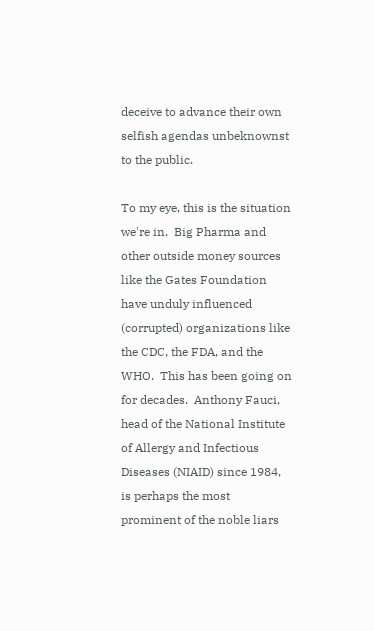deceive to advance their own selfish agendas unbeknownst to the public.

To my eye, this is the situation we're in.  Big Pharma and other outside money sources like the Gates Foundation have unduly influenced (corrupted) organizations like the CDC, the FDA, and the WHO.  This has been going on for decades.  Anthony Fauci, head of the National Institute of Allergy and Infectious Diseases (NIAID) since 1984, is perhaps the most prominent of the noble liars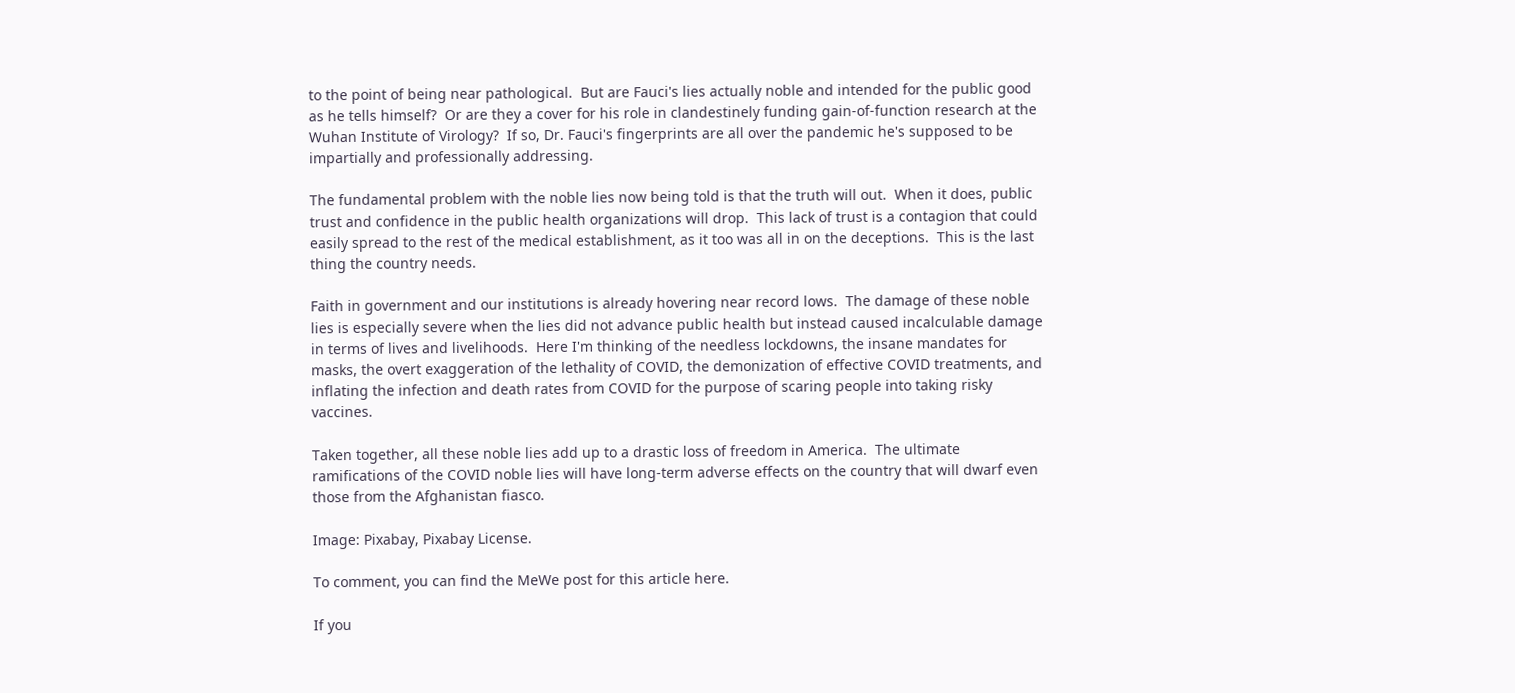to the point of being near pathological.  But are Fauci's lies actually noble and intended for the public good as he tells himself?  Or are they a cover for his role in clandestinely funding gain-of-function research at the Wuhan Institute of Virology?  If so, Dr. Fauci's fingerprints are all over the pandemic he's supposed to be impartially and professionally addressing.

The fundamental problem with the noble lies now being told is that the truth will out.  When it does, public trust and confidence in the public health organizations will drop.  This lack of trust is a contagion that could easily spread to the rest of the medical establishment, as it too was all in on the deceptions.  This is the last thing the country needs.

Faith in government and our institutions is already hovering near record lows.  The damage of these noble lies is especially severe when the lies did not advance public health but instead caused incalculable damage in terms of lives and livelihoods.  Here I'm thinking of the needless lockdowns, the insane mandates for masks, the overt exaggeration of the lethality of COVID, the demonization of effective COVID treatments, and inflating the infection and death rates from COVID for the purpose of scaring people into taking risky vaccines.

Taken together, all these noble lies add up to a drastic loss of freedom in America.  The ultimate ramifications of the COVID noble lies will have long-term adverse effects on the country that will dwarf even those from the Afghanistan fiasco.

Image: Pixabay, Pixabay License.

To comment, you can find the MeWe post for this article here.

If you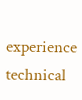experience technical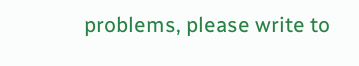problems, please write to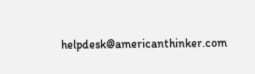helpdesk@americanthinker.com